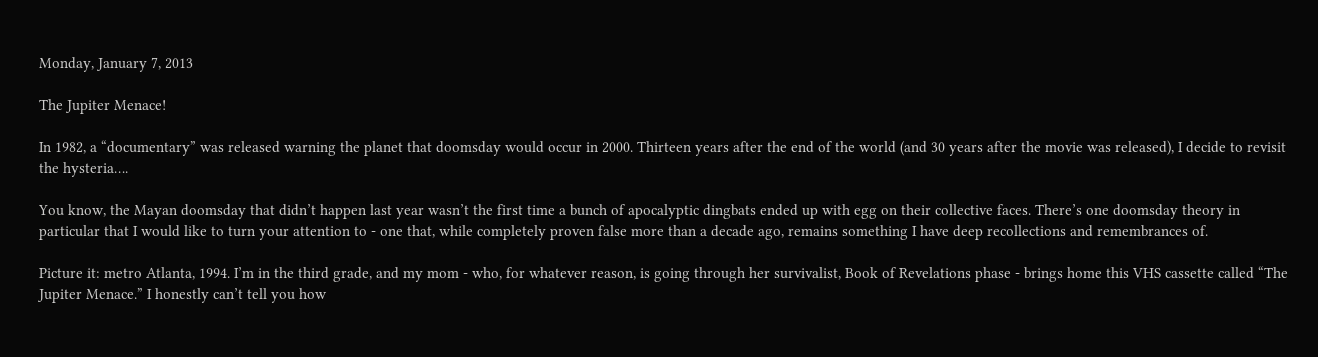Monday, January 7, 2013

The Jupiter Menace!

In 1982, a “documentary” was released warning the planet that doomsday would occur in 2000. Thirteen years after the end of the world (and 30 years after the movie was released), I decide to revisit the hysteria….

You know, the Mayan doomsday that didn’t happen last year wasn’t the first time a bunch of apocalyptic dingbats ended up with egg on their collective faces. There’s one doomsday theory in particular that I would like to turn your attention to - one that, while completely proven false more than a decade ago, remains something I have deep recollections and remembrances of.

Picture it: metro Atlanta, 1994. I’m in the third grade, and my mom - who, for whatever reason, is going through her survivalist, Book of Revelations phase - brings home this VHS cassette called “The Jupiter Menace.” I honestly can’t tell you how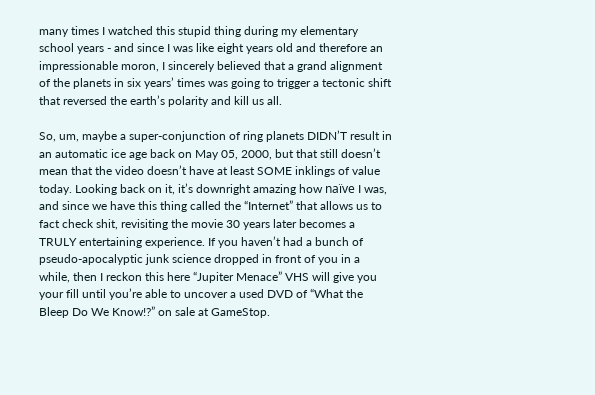many times I watched this stupid thing during my elementary school years - and since I was like eight years old and therefore an impressionable moron, I sincerely believed that a grand alignment of the planets in six years’ times was going to trigger a tectonic shift that reversed the earth’s polarity and kill us all.

So, um, maybe a super-conjunction of ring planets DIDN’T result in an automatic ice age back on May 05, 2000, but that still doesn’t mean that the video doesn’t have at least SOME inklings of value today. Looking back on it, it’s downright amazing how naïve I was, and since we have this thing called the “Internet” that allows us to fact check shit, revisiting the movie 30 years later becomes a TRULY entertaining experience. If you haven’t had a bunch of pseudo-apocalyptic junk science dropped in front of you in a while, then I reckon this here “Jupiter Menace” VHS will give you your fill until you’re able to uncover a used DVD of “What the Bleep Do We Know!?” on sale at GameStop.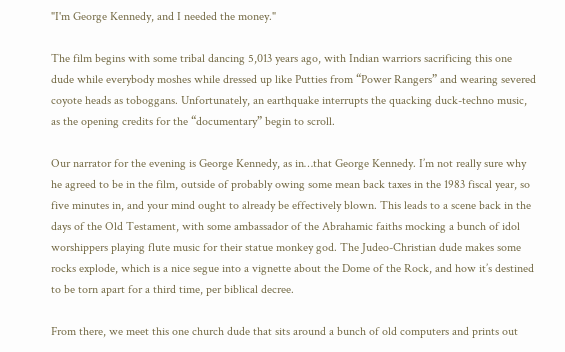"I'm George Kennedy, and I needed the money."

The film begins with some tribal dancing 5,013 years ago, with Indian warriors sacrificing this one dude while everybody moshes while dressed up like Putties from “Power Rangers” and wearing severed coyote heads as toboggans. Unfortunately, an earthquake interrupts the quacking duck-techno music, as the opening credits for the “documentary” begin to scroll.

Our narrator for the evening is George Kennedy, as in…that George Kennedy. I’m not really sure why he agreed to be in the film, outside of probably owing some mean back taxes in the 1983 fiscal year, so five minutes in, and your mind ought to already be effectively blown. This leads to a scene back in the days of the Old Testament, with some ambassador of the Abrahamic faiths mocking a bunch of idol worshippers playing flute music for their statue monkey god. The Judeo-Christian dude makes some rocks explode, which is a nice segue into a vignette about the Dome of the Rock, and how it’s destined to be torn apart for a third time, per biblical decree.

From there, we meet this one church dude that sits around a bunch of old computers and prints out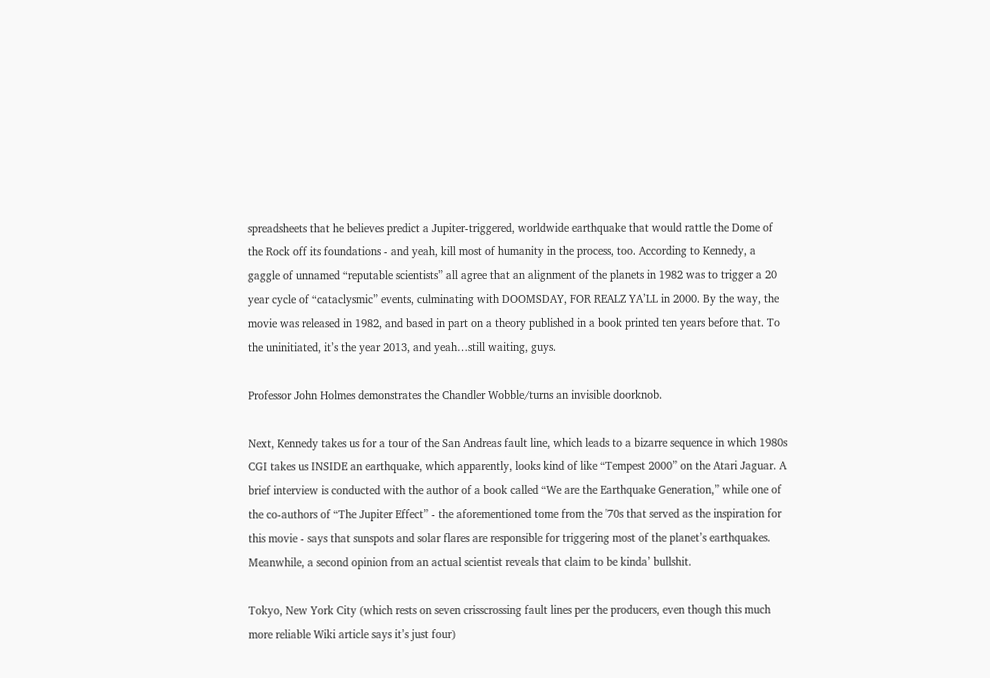spreadsheets that he believes predict a Jupiter-triggered, worldwide earthquake that would rattle the Dome of the Rock off its foundations - and yeah, kill most of humanity in the process, too. According to Kennedy, a gaggle of unnamed “reputable scientists” all agree that an alignment of the planets in 1982 was to trigger a 20 year cycle of “cataclysmic” events, culminating with DOOMSDAY, FOR REALZ YA’LL in 2000. By the way, the movie was released in 1982, and based in part on a theory published in a book printed ten years before that. To the uninitiated, it’s the year 2013, and yeah…still waiting, guys.

Professor John Holmes demonstrates the Chandler Wobble/turns an invisible doorknob.

Next, Kennedy takes us for a tour of the San Andreas fault line, which leads to a bizarre sequence in which 1980s CGI takes us INSIDE an earthquake, which apparently, looks kind of like “Tempest 2000” on the Atari Jaguar. A brief interview is conducted with the author of a book called “We are the Earthquake Generation,” while one of the co-authors of “The Jupiter Effect” - the aforementioned tome from the '70s that served as the inspiration for this movie - says that sunspots and solar flares are responsible for triggering most of the planet’s earthquakes. Meanwhile, a second opinion from an actual scientist reveals that claim to be kinda’ bullshit.

Tokyo, New York City (which rests on seven crisscrossing fault lines per the producers, even though this much more reliable Wiki article says it’s just four)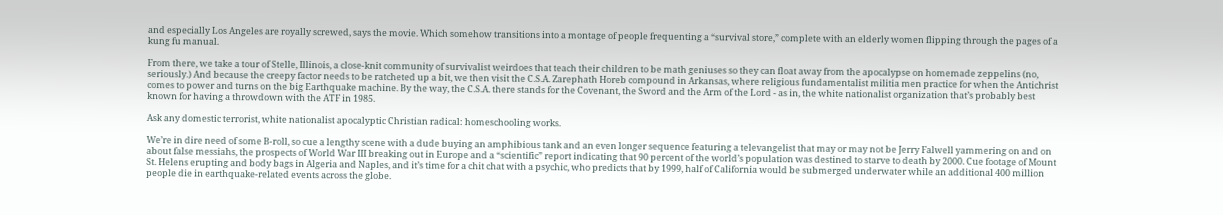and especially Los Angeles are royally screwed, says the movie. Which somehow transitions into a montage of people frequenting a “survival store,” complete with an elderly women flipping through the pages of a kung fu manual.

From there, we take a tour of Stelle, Illinois, a close-knit community of survivalist weirdoes that teach their children to be math geniuses so they can float away from the apocalypse on homemade zeppelins (no, seriously.) And because the creepy factor needs to be ratcheted up a bit, we then visit the C.S.A. Zarephath Horeb compound in Arkansas, where religious fundamentalist militia men practice for when the Antichrist comes to power and turns on the big Earthquake machine. By the way, the C.S.A. there stands for the Covenant, the Sword and the Arm of the Lord - as in, the white nationalist organization that’s probably best known for having a throwdown with the ATF in 1985.

Ask any domestic terrorist, white nationalist apocalyptic Christian radical: homeschooling works.

We’re in dire need of some B-roll, so cue a lengthy scene with a dude buying an amphibious tank and an even longer sequence featuring a televangelist that may or may not be Jerry Falwell yammering on and on about false messiahs, the prospects of World War III breaking out in Europe and a “scientific” report indicating that 90 percent of the world’s population was destined to starve to death by 2000. Cue footage of Mount St. Helens erupting and body bags in Algeria and Naples, and it’s time for a chit chat with a psychic, who predicts that by 1999, half of California would be submerged underwater while an additional 400 million people die in earthquake-related events across the globe.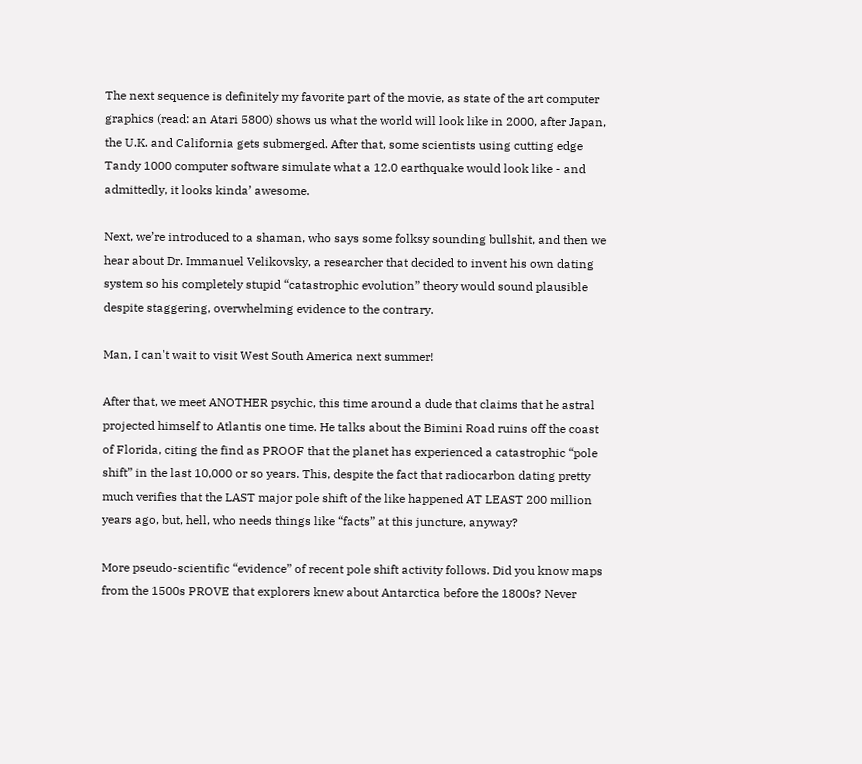The next sequence is definitely my favorite part of the movie, as state of the art computer graphics (read: an Atari 5800) shows us what the world will look like in 2000, after Japan, the U.K. and California gets submerged. After that, some scientists using cutting edge Tandy 1000 computer software simulate what a 12.0 earthquake would look like - and admittedly, it looks kinda’ awesome.

Next, we’re introduced to a shaman, who says some folksy sounding bullshit, and then we hear about Dr. Immanuel Velikovsky, a researcher that decided to invent his own dating system so his completely stupid “catastrophic evolution” theory would sound plausible despite staggering, overwhelming evidence to the contrary.

Man, I can't wait to visit West South America next summer!

After that, we meet ANOTHER psychic, this time around a dude that claims that he astral projected himself to Atlantis one time. He talks about the Bimini Road ruins off the coast of Florida, citing the find as PROOF that the planet has experienced a catastrophic “pole shift” in the last 10,000 or so years. This, despite the fact that radiocarbon dating pretty much verifies that the LAST major pole shift of the like happened AT LEAST 200 million years ago, but, hell, who needs things like “facts” at this juncture, anyway?

More pseudo-scientific “evidence” of recent pole shift activity follows. Did you know maps from the 1500s PROVE that explorers knew about Antarctica before the 1800s? Never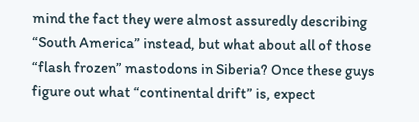mind the fact they were almost assuredly describing “South America” instead, but what about all of those “flash frozen” mastodons in Siberia? Once these guys figure out what “continental drift” is, expect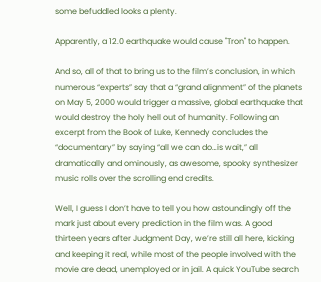some befuddled looks a plenty.

Apparently, a 12.0 earthquake would cause "Tron" to happen.

And so, all of that to bring us to the film’s conclusion, in which numerous “experts” say that a “grand alignment” of the planets on May 5, 2000 would trigger a massive, global earthquake that would destroy the holy hell out of humanity. Following an excerpt from the Book of Luke, Kennedy concludes the “documentary” by saying “all we can do…is wait,” all dramatically and ominously, as awesome, spooky synthesizer music rolls over the scrolling end credits.

Well, I guess I don’t have to tell you how astoundingly off the mark just about every prediction in the film was. A good thirteen years after Judgment Day, we’re still all here, kicking and keeping it real, while most of the people involved with the movie are dead, unemployed or in jail. A quick YouTube search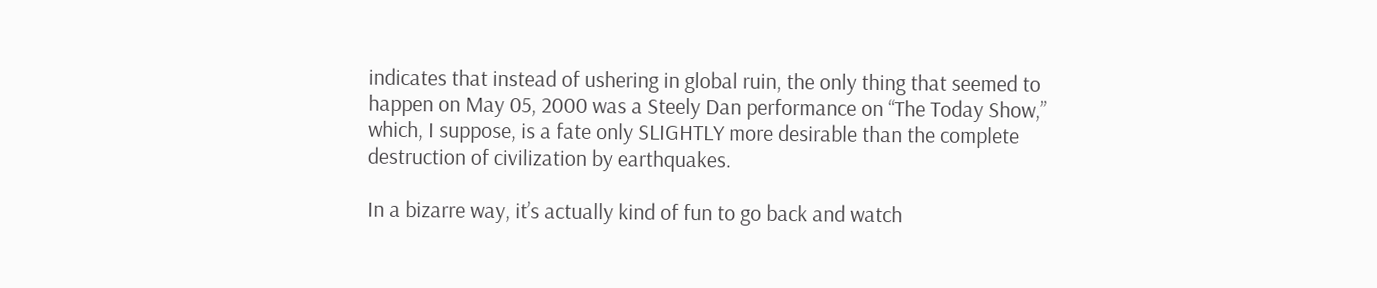indicates that instead of ushering in global ruin, the only thing that seemed to happen on May 05, 2000 was a Steely Dan performance on “The Today Show,” which, I suppose, is a fate only SLIGHTLY more desirable than the complete destruction of civilization by earthquakes.

In a bizarre way, it’s actually kind of fun to go back and watch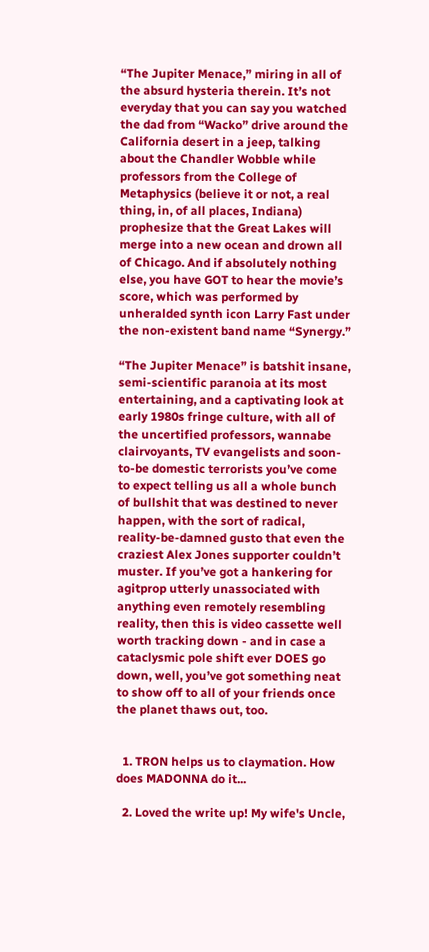“The Jupiter Menace,” miring in all of the absurd hysteria therein. It’s not everyday that you can say you watched the dad from “Wacko” drive around the California desert in a jeep, talking about the Chandler Wobble while professors from the College of Metaphysics (believe it or not, a real thing, in, of all places, Indiana) prophesize that the Great Lakes will merge into a new ocean and drown all of Chicago. And if absolutely nothing else, you have GOT to hear the movie’s score, which was performed by unheralded synth icon Larry Fast under the non-existent band name “Synergy.”

“The Jupiter Menace” is batshit insane, semi-scientific paranoia at its most entertaining, and a captivating look at early 1980s fringe culture, with all of the uncertified professors, wannabe clairvoyants, TV evangelists and soon-to-be domestic terrorists you’ve come to expect telling us all a whole bunch of bullshit that was destined to never happen, with the sort of radical, reality-be-damned gusto that even the craziest Alex Jones supporter couldn’t muster. If you’ve got a hankering for agitprop utterly unassociated with anything even remotely resembling reality, then this is video cassette well worth tracking down - and in case a cataclysmic pole shift ever DOES go down, well, you’ve got something neat to show off to all of your friends once the planet thaws out, too.


  1. TRON helps us to claymation. How does MADONNA do it...

  2. Loved the write up! My wife's Uncle,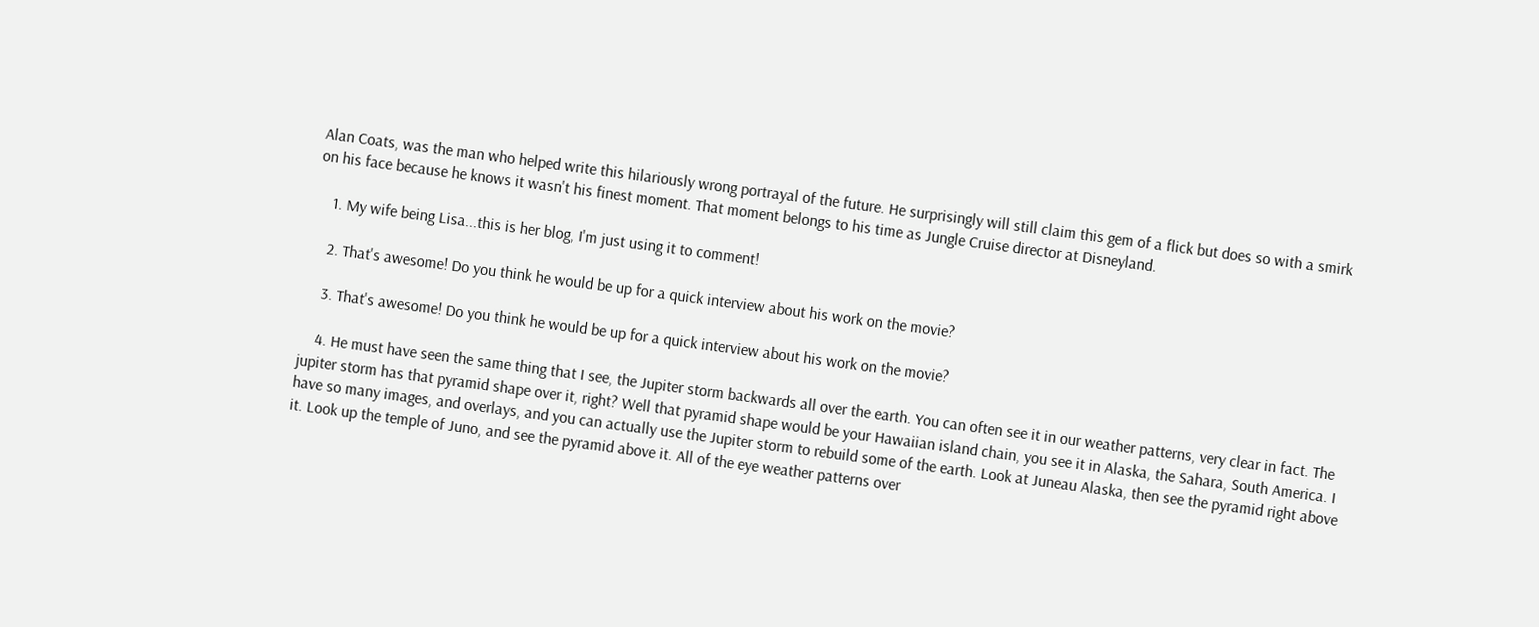Alan Coats, was the man who helped write this hilariously wrong portrayal of the future. He surprisingly will still claim this gem of a flick but does so with a smirk on his face because he knows it wasn't his finest moment. That moment belongs to his time as Jungle Cruise director at Disneyland.

    1. My wife being Lisa...this is her blog, I'm just using it to comment!

    2. That's awesome! Do you think he would be up for a quick interview about his work on the movie?

    3. That's awesome! Do you think he would be up for a quick interview about his work on the movie?

    4. He must have seen the same thing that I see, the Jupiter storm backwards all over the earth. You can often see it in our weather patterns, very clear in fact. The jupiter storm has that pyramid shape over it, right? Well that pyramid shape would be your Hawaiian island chain, you see it in Alaska, the Sahara, South America. I have so many images, and overlays, and you can actually use the Jupiter storm to rebuild some of the earth. Look at Juneau Alaska, then see the pyramid right above it. Look up the temple of Juno, and see the pyramid above it. All of the eye weather patterns over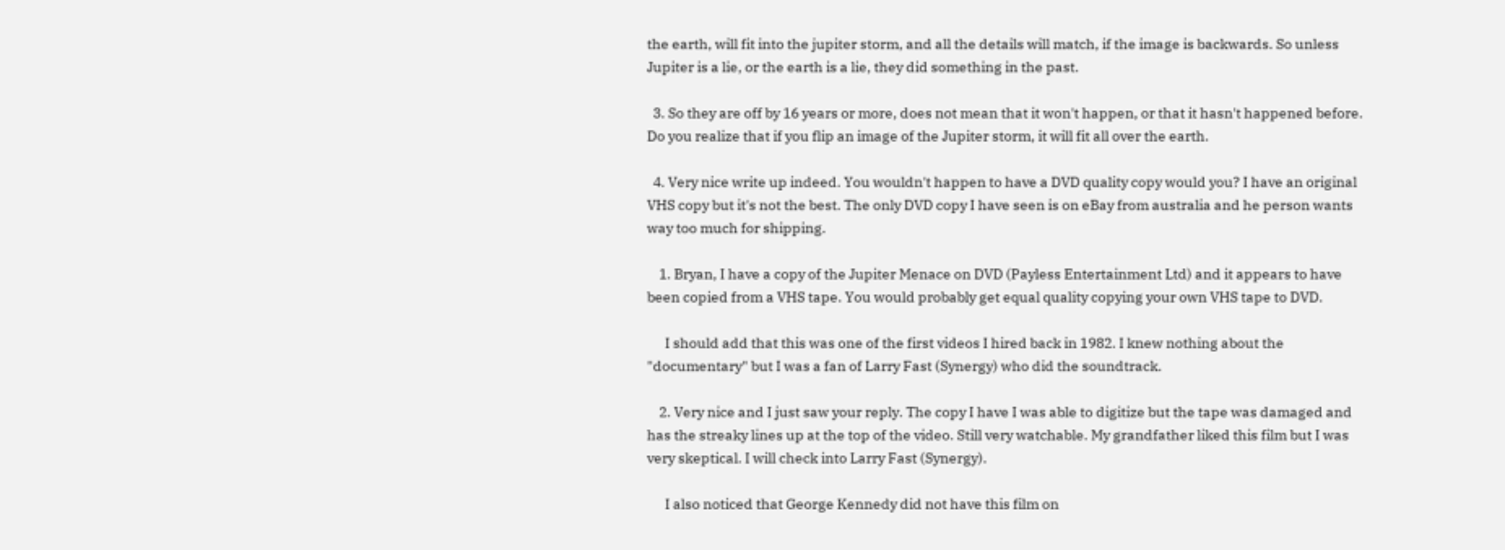the earth, will fit into the jupiter storm, and all the details will match, if the image is backwards. So unless Jupiter is a lie, or the earth is a lie, they did something in the past.

  3. So they are off by 16 years or more, does not mean that it won't happen, or that it hasn't happened before. Do you realize that if you flip an image of the Jupiter storm, it will fit all over the earth.

  4. Very nice write up indeed. You wouldn't happen to have a DVD quality copy would you? I have an original VHS copy but it's not the best. The only DVD copy I have seen is on eBay from australia and he person wants way too much for shipping.

    1. Bryan, I have a copy of the Jupiter Menace on DVD (Payless Entertainment Ltd) and it appears to have been copied from a VHS tape. You would probably get equal quality copying your own VHS tape to DVD.

      I should add that this was one of the first videos I hired back in 1982. I knew nothing about the "documentary" but I was a fan of Larry Fast (Synergy) who did the soundtrack.

    2. Very nice and I just saw your reply. The copy I have I was able to digitize but the tape was damaged and has the streaky lines up at the top of the video. Still very watchable. My grandfather liked this film but I was very skeptical. I will check into Larry Fast (Synergy).

      I also noticed that George Kennedy did not have this film on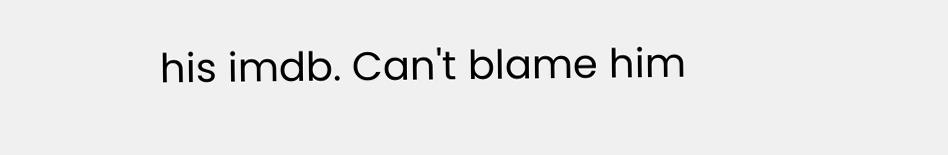his imdb. Can't blame him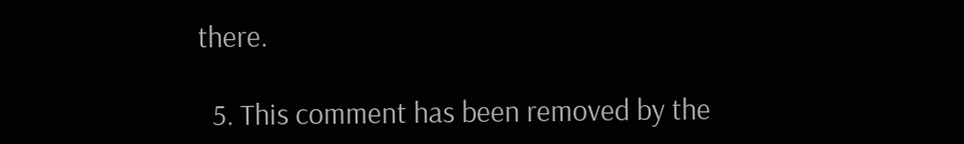there.

  5. This comment has been removed by the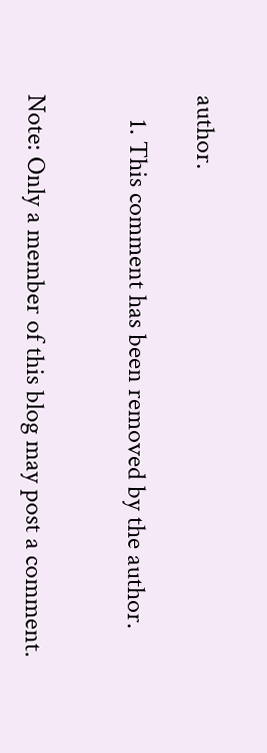author.

    1. This comment has been removed by the author.


Note: Only a member of this blog may post a comment.